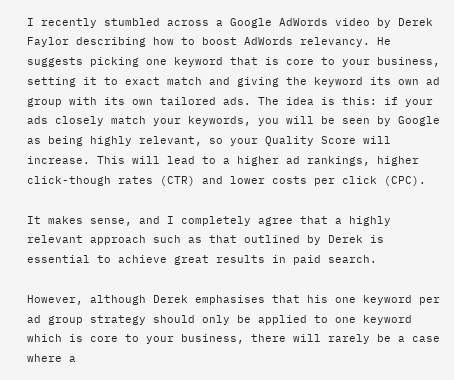I recently stumbled across a Google AdWords video by Derek Faylor describing how to boost AdWords relevancy. He suggests picking one keyword that is core to your business, setting it to exact match and giving the keyword its own ad group with its own tailored ads. The idea is this: if your ads closely match your keywords, you will be seen by Google as being highly relevant, so your Quality Score will increase. This will lead to a higher ad rankings, higher click-though rates (CTR) and lower costs per click (CPC).

It makes sense, and I completely agree that a highly relevant approach such as that outlined by Derek is essential to achieve great results in paid search.

However, although Derek emphasises that his one keyword per ad group strategy should only be applied to one keyword which is core to your business, there will rarely be a case where a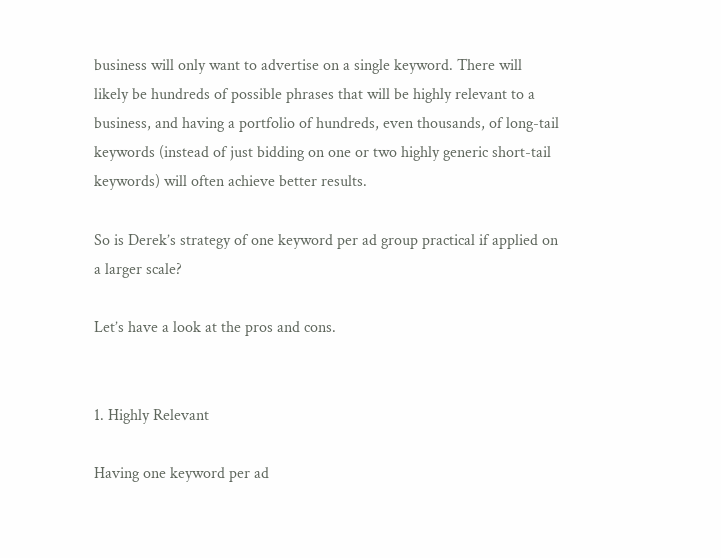business will only want to advertise on a single keyword. There will likely be hundreds of possible phrases that will be highly relevant to a business, and having a portfolio of hundreds, even thousands, of long-tail keywords (instead of just bidding on one or two highly generic short-tail keywords) will often achieve better results.

So is Derek’s strategy of one keyword per ad group practical if applied on a larger scale?

Let’s have a look at the pros and cons.


1. Highly Relevant

Having one keyword per ad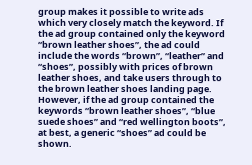group makes it possible to write ads which very closely match the keyword. If the ad group contained only the keyword “brown leather shoes”, the ad could include the words “brown”, “leather” and “shoes”, possibly with prices of brown leather shoes, and take users through to the brown leather shoes landing page. However, if the ad group contained the keywords “brown leather shoes”, “blue suede shoes” and “red wellington boots”, at best, a generic “shoes” ad could be shown.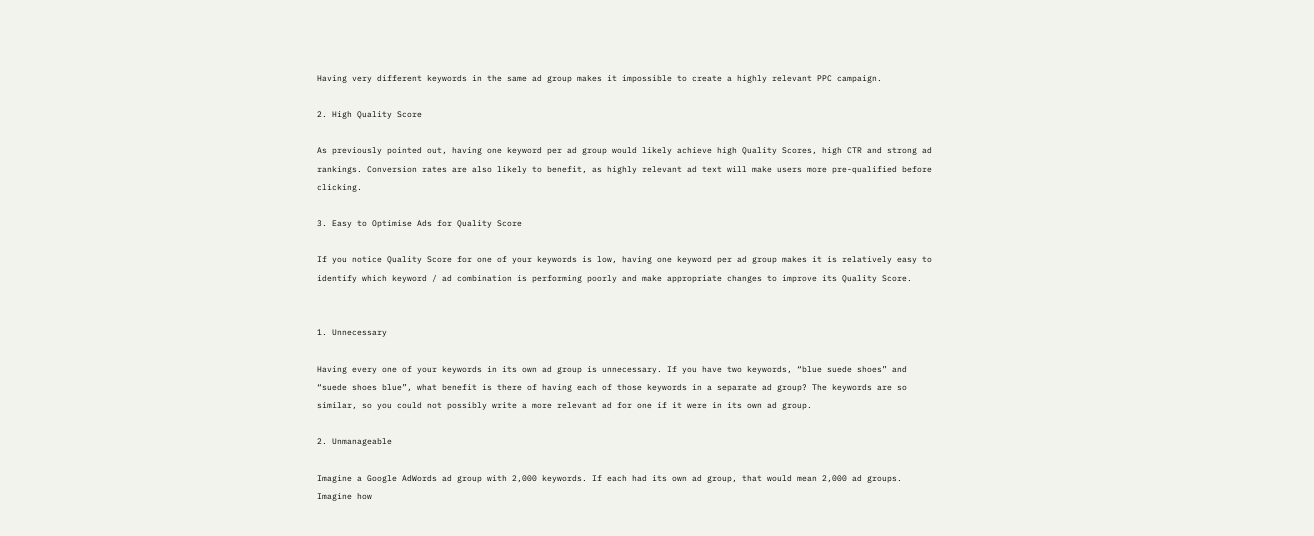Having very different keywords in the same ad group makes it impossible to create a highly relevant PPC campaign.

2. High Quality Score

As previously pointed out, having one keyword per ad group would likely achieve high Quality Scores, high CTR and strong ad rankings. Conversion rates are also likely to benefit, as highly relevant ad text will make users more pre-qualified before clicking.

3. Easy to Optimise Ads for Quality Score

If you notice Quality Score for one of your keywords is low, having one keyword per ad group makes it is relatively easy to identify which keyword / ad combination is performing poorly and make appropriate changes to improve its Quality Score.


1. Unnecessary

Having every one of your keywords in its own ad group is unnecessary. If you have two keywords, “blue suede shoes” and “suede shoes blue”, what benefit is there of having each of those keywords in a separate ad group? The keywords are so similar, so you could not possibly write a more relevant ad for one if it were in its own ad group.

2. Unmanageable

Imagine a Google AdWords ad group with 2,000 keywords. If each had its own ad group, that would mean 2,000 ad groups. Imagine how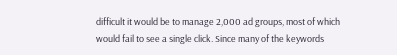difficult it would be to manage 2,000 ad groups, most of which would fail to see a single click. Since many of the keywords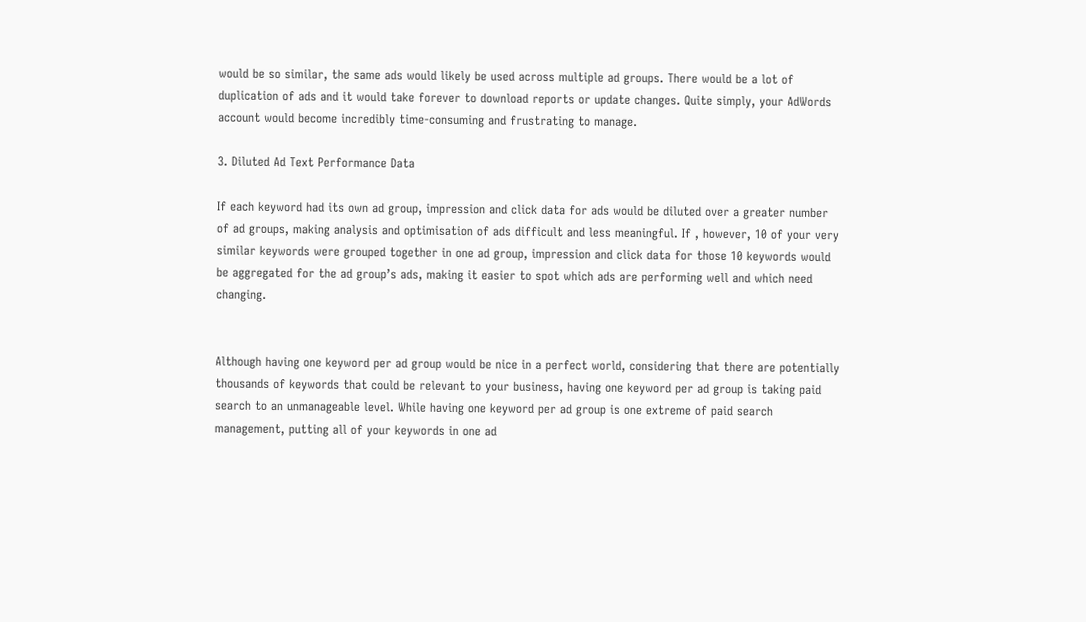would be so similar, the same ads would likely be used across multiple ad groups. There would be a lot of duplication of ads and it would take forever to download reports or update changes. Quite simply, your AdWords account would become incredibly time-consuming and frustrating to manage.

3. Diluted Ad Text Performance Data

If each keyword had its own ad group, impression and click data for ads would be diluted over a greater number of ad groups, making analysis and optimisation of ads difficult and less meaningful. If , however, 10 of your very similar keywords were grouped together in one ad group, impression and click data for those 10 keywords would be aggregated for the ad group’s ads, making it easier to spot which ads are performing well and which need changing.


Although having one keyword per ad group would be nice in a perfect world, considering that there are potentially thousands of keywords that could be relevant to your business, having one keyword per ad group is taking paid search to an unmanageable level. While having one keyword per ad group is one extreme of paid search management, putting all of your keywords in one ad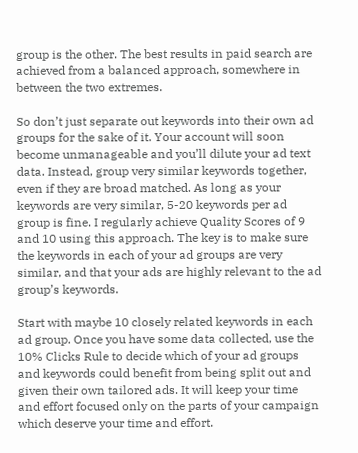group is the other. The best results in paid search are achieved from a balanced approach, somewhere in between the two extremes.

So don’t just separate out keywords into their own ad groups for the sake of it. Your account will soon become unmanageable and you’ll dilute your ad text data. Instead, group very similar keywords together, even if they are broad matched. As long as your keywords are very similar, 5-20 keywords per ad group is fine. I regularly achieve Quality Scores of 9 and 10 using this approach. The key is to make sure the keywords in each of your ad groups are very similar, and that your ads are highly relevant to the ad group’s keywords.

Start with maybe 10 closely related keywords in each ad group. Once you have some data collected, use the 10% Clicks Rule to decide which of your ad groups and keywords could benefit from being split out and given their own tailored ads. It will keep your time and effort focused only on the parts of your campaign which deserve your time and effort.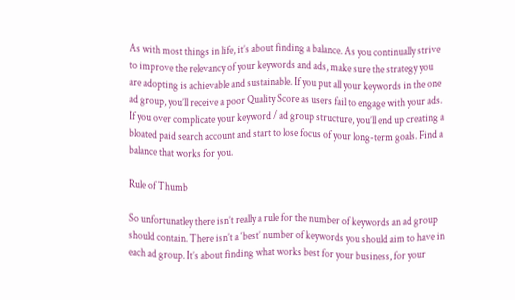As with most things in life, it’s about finding a balance. As you continually strive to improve the relevancy of your keywords and ads, make sure the strategy you are adopting is achievable and sustainable. If you put all your keywords in the one ad group, you’ll receive a poor Quality Score as users fail to engage with your ads. If you over complicate your keyword / ad group structure, you’ll end up creating a bloated paid search account and start to lose focus of your long-term goals. Find a balance that works for you.

Rule of Thumb

So unfortunatley there isn’t really a rule for the number of keywords an ad group should contain. There isn’t a ‘best’ number of keywords you should aim to have in each ad group. It’s about finding what works best for your business, for your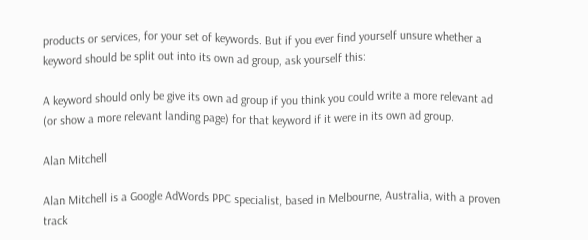products or services, for your set of keywords. But if you ever find yourself unsure whether a keyword should be split out into its own ad group, ask yourself this:

A keyword should only be give its own ad group if you think you could write a more relevant ad (or show a more relevant landing page) for that keyword if it were in its own ad group.

Alan Mitchell

Alan Mitchell is a Google AdWords PPC specialist, based in Melbourne, Australia, with a proven track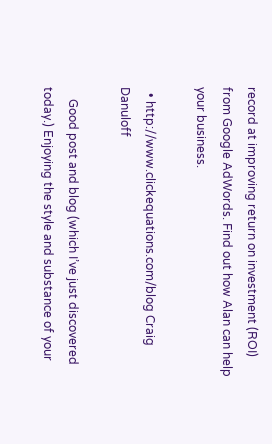record at improving return on investment (ROI) from Google AdWords. Find out how Alan can help your business.

  • http://www.clickequations.com/blog Craig Danuloff

    Good post and blog (which I’ve just discovered today.) Enjoying the style and substance of your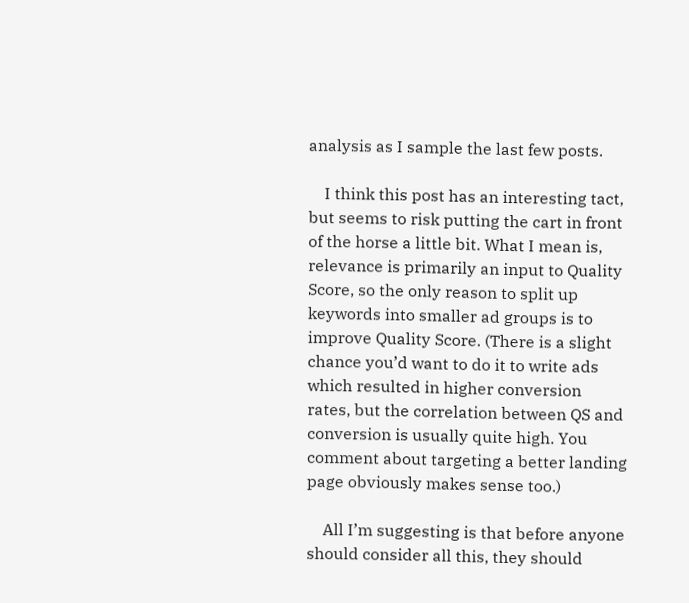analysis as I sample the last few posts.

    I think this post has an interesting tact, but seems to risk putting the cart in front of the horse a little bit. What I mean is, relevance is primarily an input to Quality Score, so the only reason to split up keywords into smaller ad groups is to improve Quality Score. (There is a slight chance you’d want to do it to write ads which resulted in higher conversion rates, but the correlation between QS and conversion is usually quite high. You comment about targeting a better landing page obviously makes sense too.)

    All I’m suggesting is that before anyone should consider all this, they should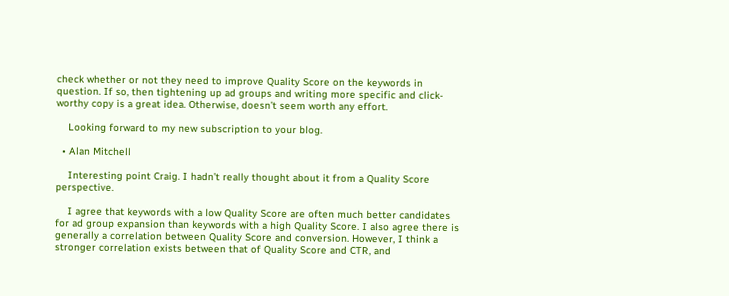check whether or not they need to improve Quality Score on the keywords in question. If so, then tightening up ad groups and writing more specific and click-worthy copy is a great idea. Otherwise, doesn’t seem worth any effort.

    Looking forward to my new subscription to your blog.

  • Alan Mitchell

    Interesting point Craig. I hadn’t really thought about it from a Quality Score perspective.

    I agree that keywords with a low Quality Score are often much better candidates for ad group expansion than keywords with a high Quality Score. I also agree there is generally a correlation between Quality Score and conversion. However, I think a stronger correlation exists between that of Quality Score and CTR, and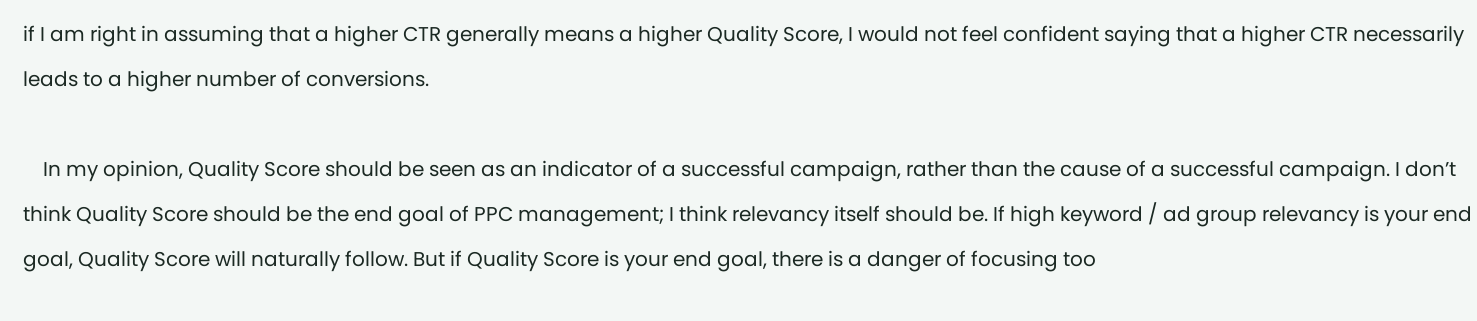if I am right in assuming that a higher CTR generally means a higher Quality Score, I would not feel confident saying that a higher CTR necessarily leads to a higher number of conversions.

    In my opinion, Quality Score should be seen as an indicator of a successful campaign, rather than the cause of a successful campaign. I don’t think Quality Score should be the end goal of PPC management; I think relevancy itself should be. If high keyword / ad group relevancy is your end goal, Quality Score will naturally follow. But if Quality Score is your end goal, there is a danger of focusing too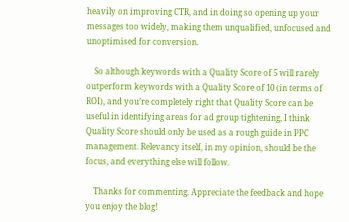heavily on improving CTR, and in doing so opening up your messages too widely, making them unqualified, unfocused and unoptimised for conversion.

    So although keywords with a Quality Score of 5 will rarely outperform keywords with a Quality Score of 10 (in terms of ROI), and you’re completely right that Quality Score can be useful in identifying areas for ad group tightening, I think Quality Score should only be used as a rough guide in PPC management. Relevancy itself, in my opinion, should be the focus, and everything else will follow.

    Thanks for commenting. Appreciate the feedback and hope you enjoy the blog!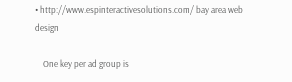• http://www.espinteractivesolutions.com/ bay area web design

    One key per ad group is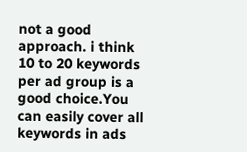not a good approach. i think 10 to 20 keywords per ad group is a good choice.You can easily cover all keywords in ads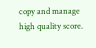copy and manage high quality score.